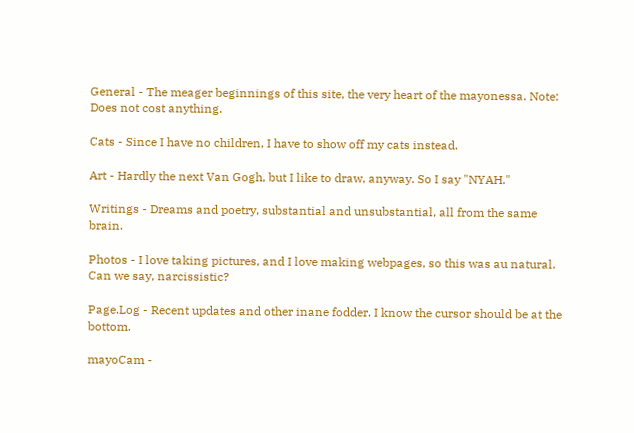General - The meager beginnings of this site, the very heart of the mayonessa. Note: Does not cost anything.

Cats - Since I have no children, I have to show off my cats instead.

Art - Hardly the next Van Gogh, but I like to draw, anyway. So I say "NYAH."

Writings - Dreams and poetry, substantial and unsubstantial, all from the same brain.

Photos - I love taking pictures, and I love making webpages, so this was au natural. Can we say, narcissistic?

Page.Log - Recent updates and other inane fodder. I know the cursor should be at the bottom.

mayoCam -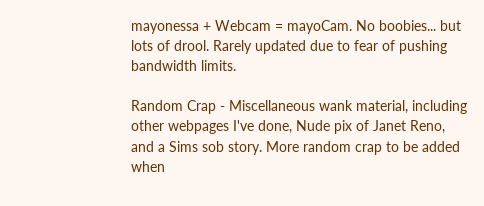mayonessa + Webcam = mayoCam. No boobies... but lots of drool. Rarely updated due to fear of pushing bandwidth limits.

Random Crap - Miscellaneous wank material, including other webpages I've done, Nude pix of Janet Reno, and a Sims sob story. More random crap to be added when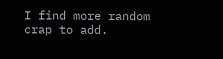I find more random crap to add.